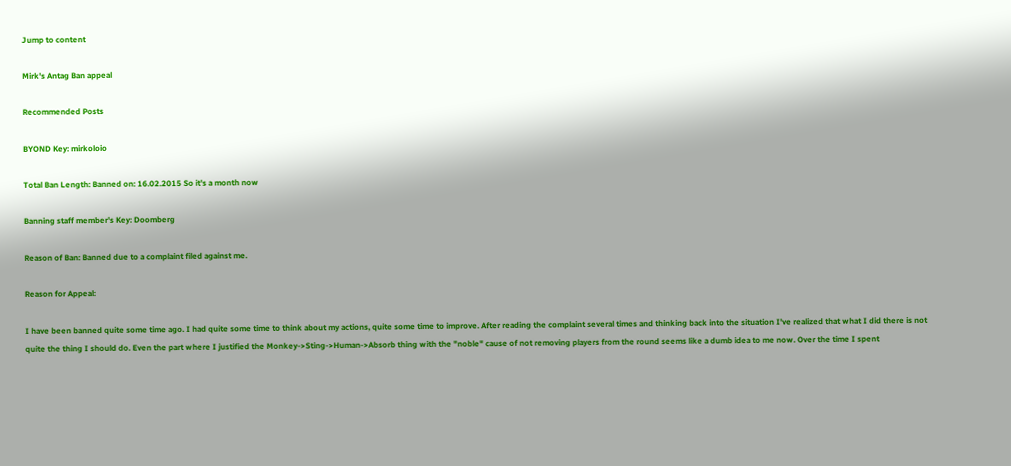Jump to content

Mirk's Antag Ban appeal

Recommended Posts

BYOND Key: mirkoloio

Total Ban Length: Banned on: 16.02.2015 So it's a month now

Banning staff member's Key: Doomberg

Reason of Ban: Banned due to a complaint filed against me.

Reason for Appeal:

I have been banned quite some time ago. I had quite some time to think about my actions, quite some time to improve. After reading the complaint several times and thinking back into the situation I've realized that what I did there is not quite the thing I should do. Even the part where I justified the Monkey->Sting->Human->Absorb thing with the "noble" cause of not removing players from the round seems like a dumb idea to me now. Over the time I spent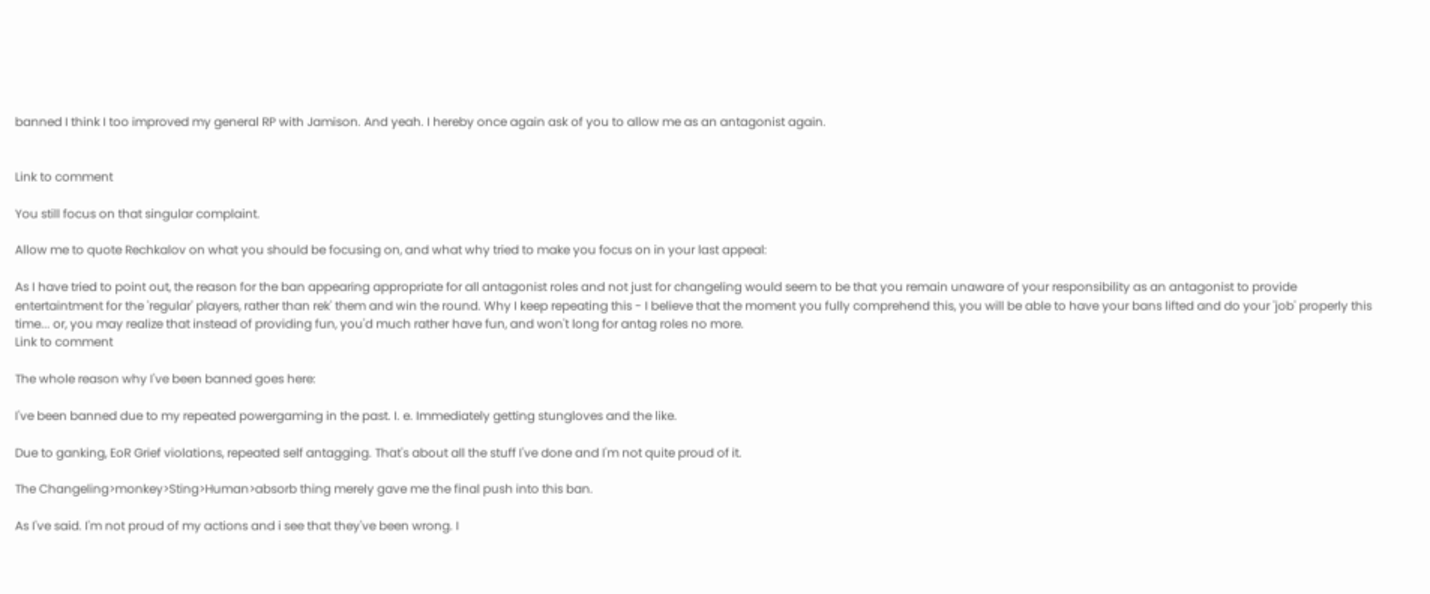banned I think I too improved my general RP with Jamison. And yeah. I hereby once again ask of you to allow me as an antagonist again.


Link to comment

You still focus on that singular complaint.

Allow me to quote Rechkalov on what you should be focusing on, and what why tried to make you focus on in your last appeal:

As I have tried to point out, the reason for the ban appearing appropriate for all antagonist roles and not just for changeling would seem to be that you remain unaware of your responsibility as an antagonist to provide entertaintment for the 'regular' players, rather than rek' them and win the round. Why I keep repeating this - I believe that the moment you fully comprehend this, you will be able to have your bans lifted and do your 'job' properly this time... or, you may realize that instead of providing fun, you'd much rather have fun, and won't long for antag roles no more.
Link to comment

The whole reason why I've been banned goes here:

I've been banned due to my repeated powergaming in the past. I. e. Immediately getting stungloves and the like.

Due to ganking, EoR Grief violations, repeated self antagging. That's about all the stuff I've done and I'm not quite proud of it.

The Changeling>monkey>Sting>Human>absorb thing merely gave me the final push into this ban.

As I've said. I'm not proud of my actions and i see that they've been wrong. I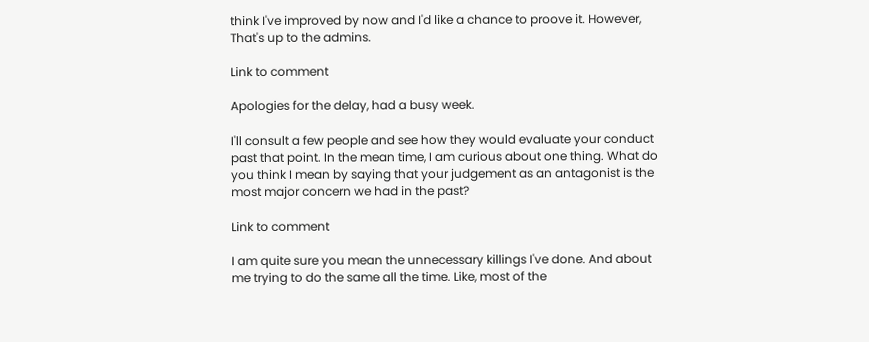think I've improved by now and I'd like a chance to proove it. However, That's up to the admins.

Link to comment

Apologies for the delay, had a busy week.

I'll consult a few people and see how they would evaluate your conduct past that point. In the mean time, I am curious about one thing. What do you think I mean by saying that your judgement as an antagonist is the most major concern we had in the past?

Link to comment

I am quite sure you mean the unnecessary killings I've done. And about me trying to do the same all the time. Like, most of the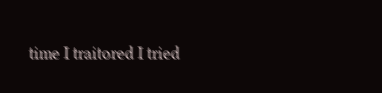time I traitored I tried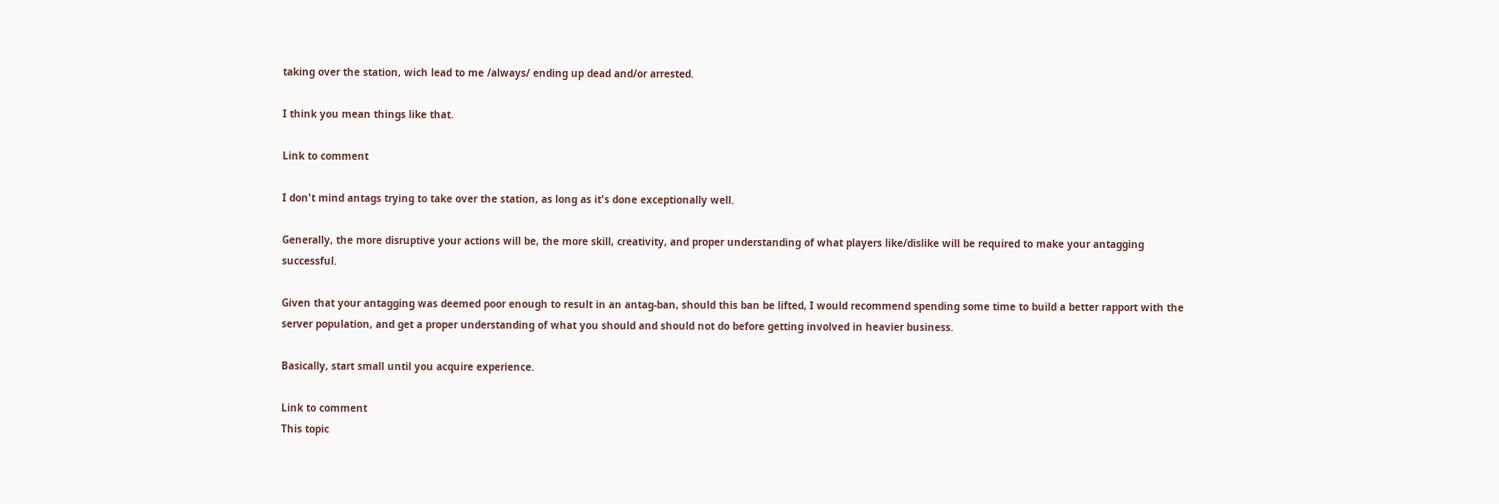taking over the station, wich lead to me /always/ ending up dead and/or arrested.

I think you mean things like that.

Link to comment

I don't mind antags trying to take over the station, as long as it's done exceptionally well.

Generally, the more disruptive your actions will be, the more skill, creativity, and proper understanding of what players like/dislike will be required to make your antagging successful.

Given that your antagging was deemed poor enough to result in an antag-ban, should this ban be lifted, I would recommend spending some time to build a better rapport with the server population, and get a proper understanding of what you should and should not do before getting involved in heavier business.

Basically, start small until you acquire experience.

Link to comment
This topic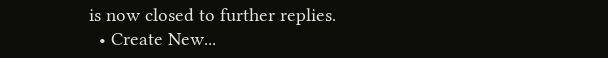is now closed to further replies.
  • Create New...